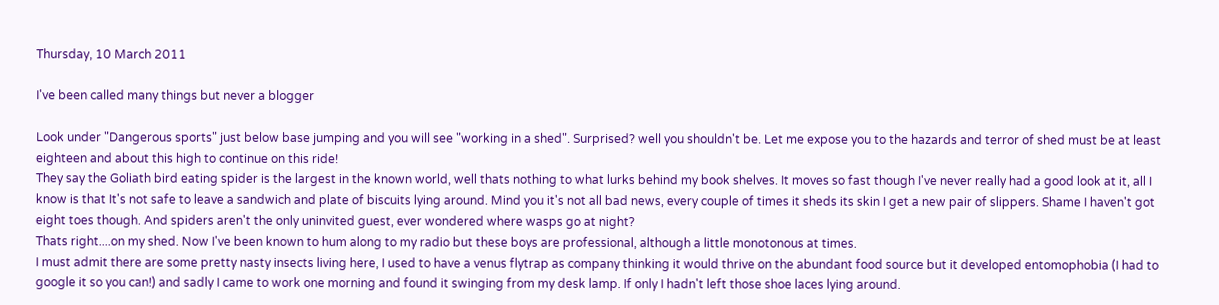Thursday, 10 March 2011

I've been called many things but never a blogger

Look under "Dangerous sports" just below base jumping and you will see "working in a shed". Surprised? well you shouldn't be. Let me expose you to the hazards and terror of shed must be at least eighteen and about this high to continue on this ride!
They say the Goliath bird eating spider is the largest in the known world, well thats nothing to what lurks behind my book shelves. It moves so fast though I've never really had a good look at it, all I know is that It's not safe to leave a sandwich and plate of biscuits lying around. Mind you it's not all bad news, every couple of times it sheds its skin I get a new pair of slippers. Shame I haven't got eight toes though. And spiders aren't the only uninvited guest, ever wondered where wasps go at night?
Thats right....on my shed. Now I've been known to hum along to my radio but these boys are professional, although a little monotonous at times.
I must admit there are some pretty nasty insects living here, I used to have a venus flytrap as company thinking it would thrive on the abundant food source but it developed entomophobia (I had to google it so you can!) and sadly I came to work one morning and found it swinging from my desk lamp. If only I hadn't left those shoe laces lying around.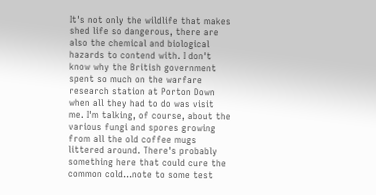It's not only the wildlife that makes shed life so dangerous, there are also the chemical and biological hazards to contend with. I don't know why the British government spent so much on the warfare research station at Porton Down when all they had to do was visit me. I'm talking, of course, about the various fungi and spores growing from all the old coffee mugs littered around. There's probably something here that could cure the common cold...note to some test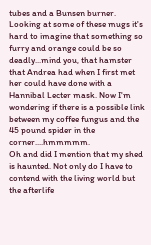tubes and a Bunsen burner.
Looking at some of these mugs it's hard to imagine that something so furry and orange could be so deadly...mind you, that hamster that Andrea had when I first met her could have done with a Hannibal Lecter mask. Now I'm wondering if there is a possible link between my coffee fungus and the 45 pound spider in the corner....hmmmmm.
Oh and did I mention that my shed is haunted. Not only do I have to contend with the living world but the afterlife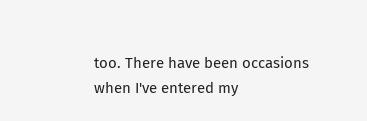too. There have been occasions when I've entered my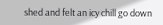shed and felt an icy chill go down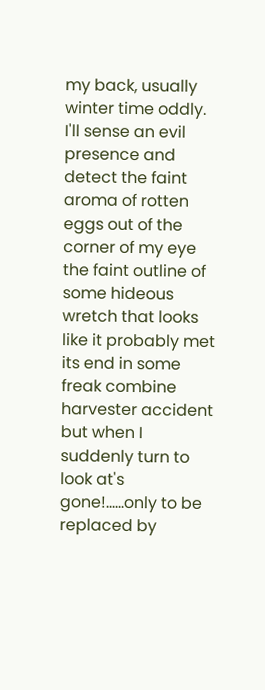my back, usually winter time oddly. I'll sense an evil presence and detect the faint aroma of rotten eggs out of the corner of my eye the faint outline of some hideous wretch that looks like it probably met its end in some freak combine harvester accident but when I suddenly turn to look at's gone!......only to be replaced by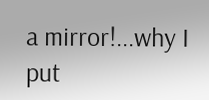a mirror!...why I put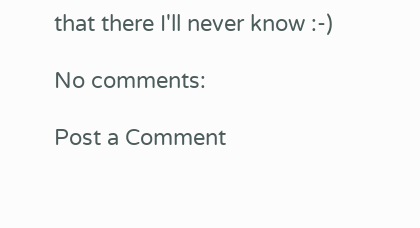that there I'll never know :-)

No comments:

Post a Comment